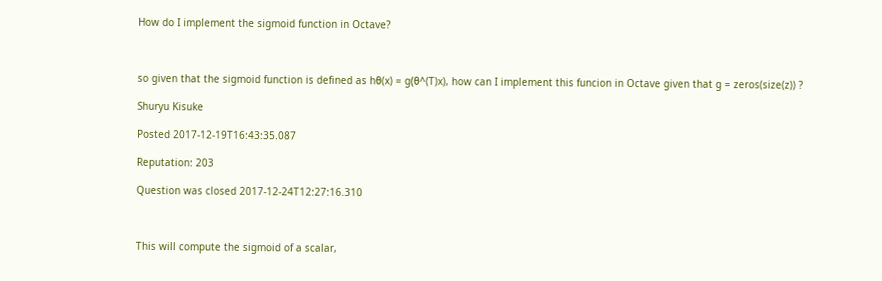How do I implement the sigmoid function in Octave?



so given that the sigmoid function is defined as hθ(x) = g(θ^(T)x), how can I implement this funcion in Octave given that g = zeros(size(z)) ?

Shuryu Kisuke

Posted 2017-12-19T16:43:35.087

Reputation: 203

Question was closed 2017-12-24T12:27:16.310



This will compute the sigmoid of a scalar,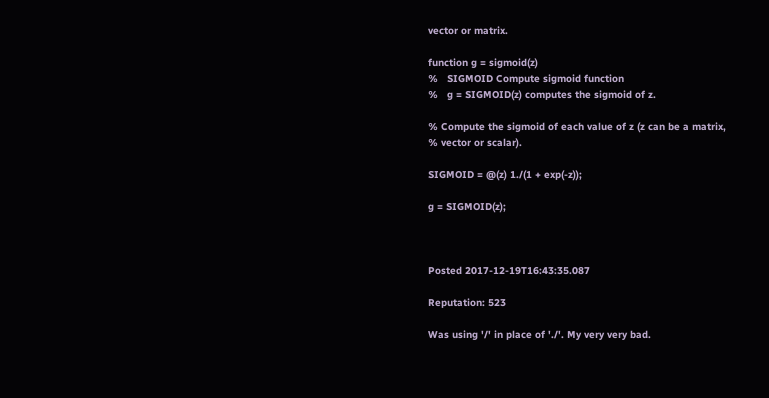vector or matrix.

function g = sigmoid(z)
%   SIGMOID Compute sigmoid function
%   g = SIGMOID(z) computes the sigmoid of z.

% Compute the sigmoid of each value of z (z can be a matrix,
% vector or scalar).

SIGMOID = @(z) 1./(1 + exp(-z));

g = SIGMOID(z);



Posted 2017-12-19T16:43:35.087

Reputation: 523

Was using '/' in place of './'. My very very bad.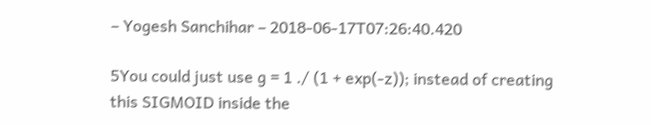– Yogesh Sanchihar – 2018-06-17T07:26:40.420

5You could just use g = 1 ./ (1 + exp(-z)); instead of creating this SIGMOID inside the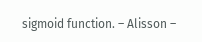sigmoid function. – Alisson –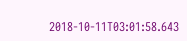2018-10-11T03:01:58.643